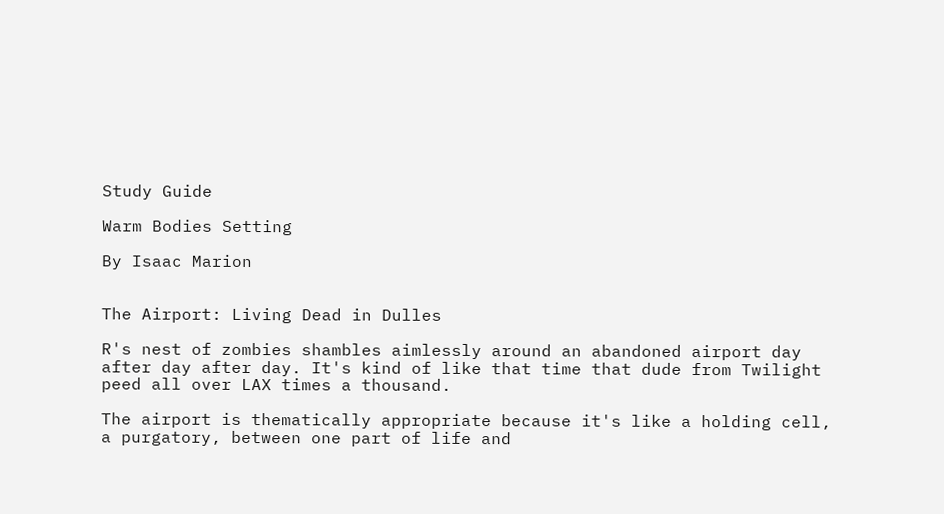Study Guide

Warm Bodies Setting

By Isaac Marion


The Airport: Living Dead in Dulles

R's nest of zombies shambles aimlessly around an abandoned airport day after day after day. It's kind of like that time that dude from Twilight peed all over LAX times a thousand.

The airport is thematically appropriate because it's like a holding cell, a purgatory, between one part of life and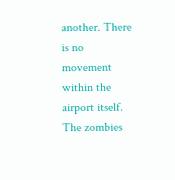another. There is no movement within the airport itself. The zombies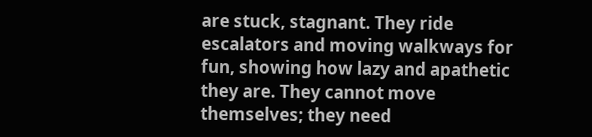are stuck, stagnant. They ride escalators and moving walkways for fun, showing how lazy and apathetic they are. They cannot move themselves; they need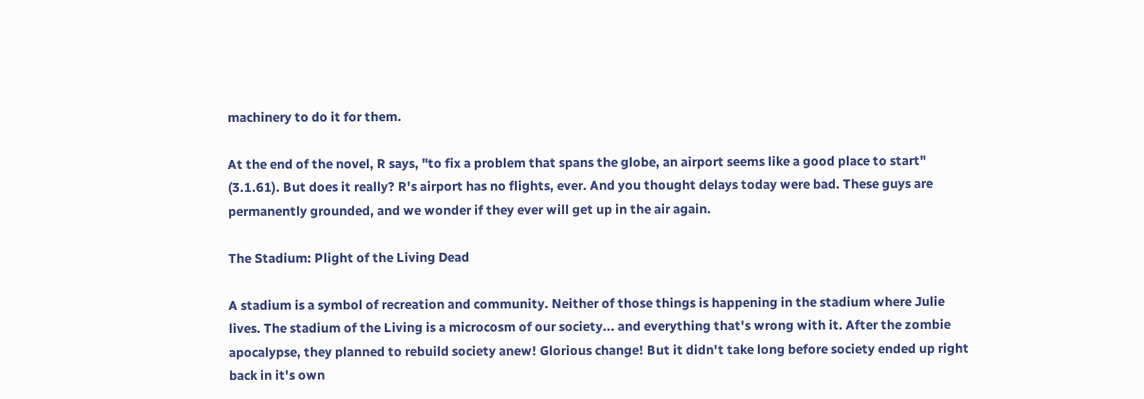machinery to do it for them.

At the end of the novel, R says, "to fix a problem that spans the globe, an airport seems like a good place to start" (3.1.61). But does it really? R's airport has no flights, ever. And you thought delays today were bad. These guys are permanently grounded, and we wonder if they ever will get up in the air again.

The Stadium: Plight of the Living Dead

A stadium is a symbol of recreation and community. Neither of those things is happening in the stadium where Julie lives. The stadium of the Living is a microcosm of our society... and everything that's wrong with it. After the zombie apocalypse, they planned to rebuild society anew! Glorious change! But it didn't take long before society ended up right back in it's own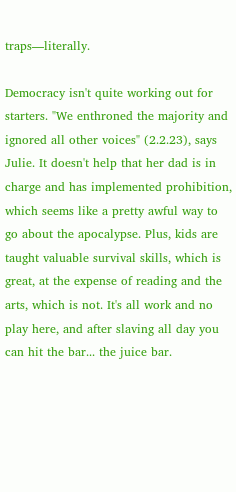traps—literally.

Democracy isn't quite working out for starters. "We enthroned the majority and ignored all other voices" (2.2.23), says Julie. It doesn't help that her dad is in charge and has implemented prohibition, which seems like a pretty awful way to go about the apocalypse. Plus, kids are taught valuable survival skills, which is great, at the expense of reading and the arts, which is not. It's all work and no play here, and after slaving all day you can hit the bar... the juice bar.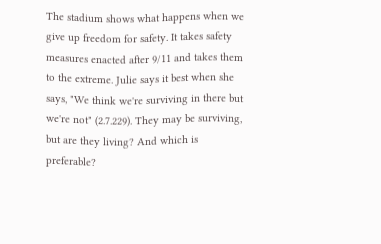The stadium shows what happens when we give up freedom for safety. It takes safety measures enacted after 9/11 and takes them to the extreme. Julie says it best when she says, "We think we're surviving in there but we're not" (2.7.229). They may be surviving, but are they living? And which is preferable?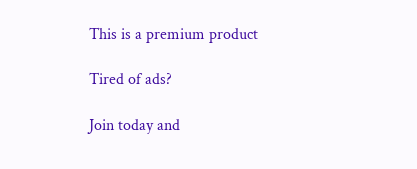This is a premium product

Tired of ads?

Join today and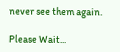never see them again.

Please Wait...